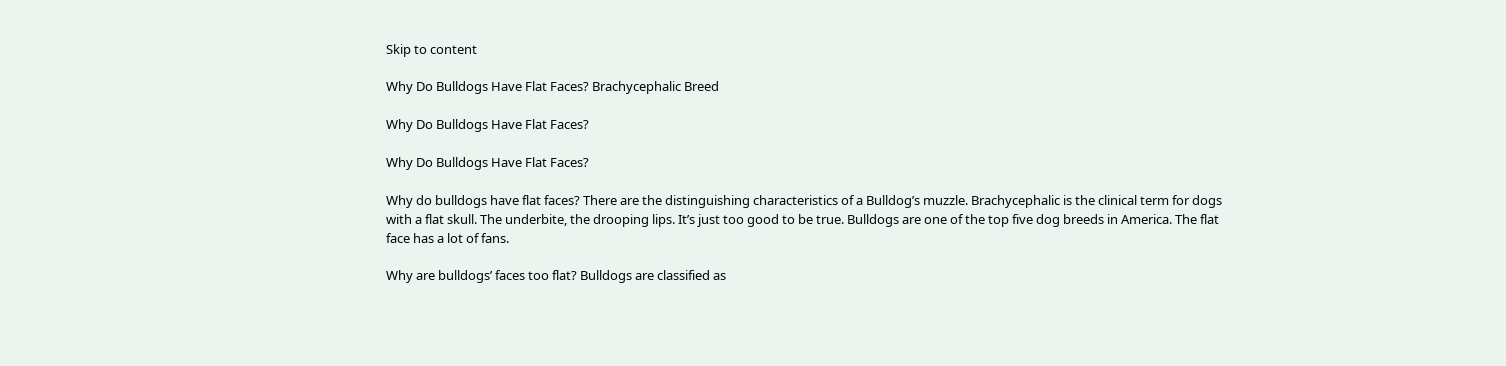Skip to content

Why Do Bulldogs Have Flat Faces? Brachycephalic Breed

Why Do Bulldogs Have Flat Faces?

Why Do Bulldogs Have Flat Faces?

Why do bulldogs have flat faces? There are the distinguishing characteristics of a Bulldog’s muzzle. Brachycephalic is the clinical term for dogs with a flat skull. The underbite, the drooping lips. It’s just too good to be true. Bulldogs are one of the top five dog breeds in America. The flat face has a lot of fans.

Why are bulldogs’ faces too flat? Bulldogs are classified as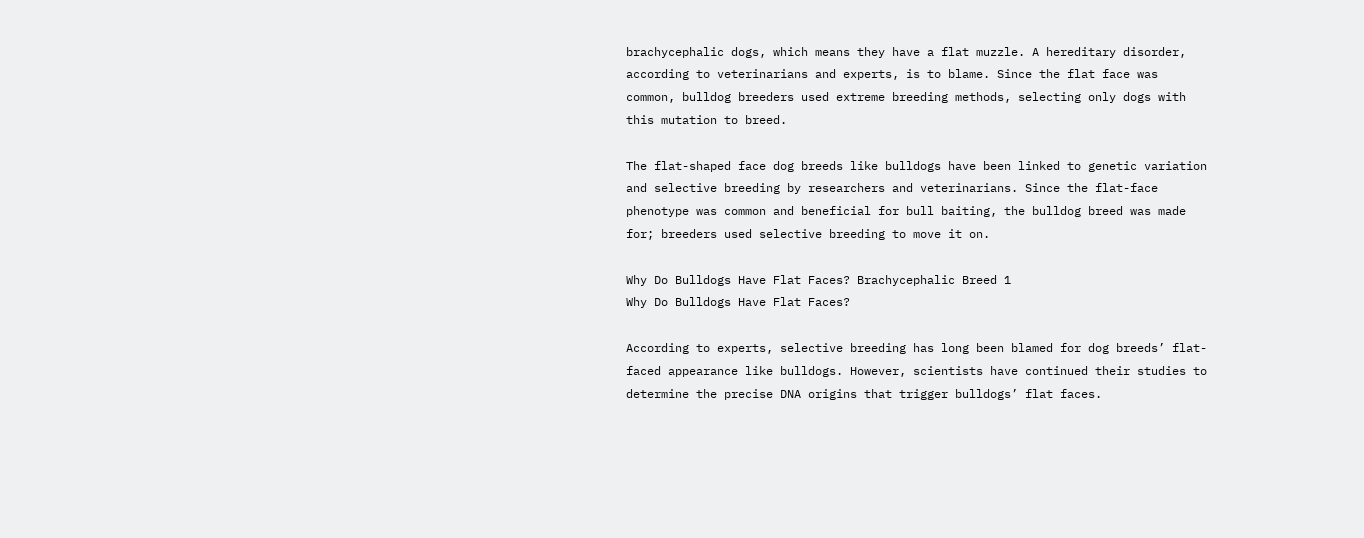brachycephalic dogs, which means they have a flat muzzle. A hereditary disorder, according to veterinarians and experts, is to blame. Since the flat face was common, bulldog breeders used extreme breeding methods, selecting only dogs with this mutation to breed.

The flat-shaped face dog breeds like bulldogs have been linked to genetic variation and selective breeding by researchers and veterinarians. Since the flat-face phenotype was common and beneficial for bull baiting, the bulldog breed was made for; breeders used selective breeding to move it on.

Why Do Bulldogs Have Flat Faces? Brachycephalic Breed 1
Why Do Bulldogs Have Flat Faces?

According to experts, selective breeding has long been blamed for dog breeds’ flat-faced appearance like bulldogs. However, scientists have continued their studies to determine the precise DNA origins that trigger bulldogs’ flat faces.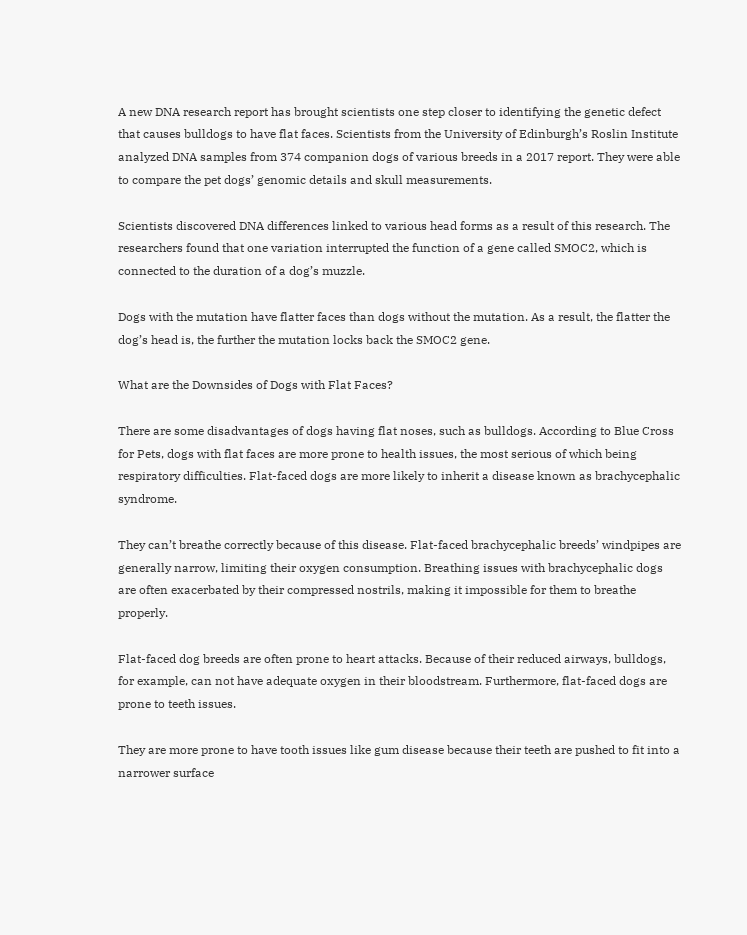A new DNA research report has brought scientists one step closer to identifying the genetic defect that causes bulldogs to have flat faces. Scientists from the University of Edinburgh’s Roslin Institute analyzed DNA samples from 374 companion dogs of various breeds in a 2017 report. They were able to compare the pet dogs’ genomic details and skull measurements.

Scientists discovered DNA differences linked to various head forms as a result of this research. The researchers found that one variation interrupted the function of a gene called SMOC2, which is connected to the duration of a dog’s muzzle.

Dogs with the mutation have flatter faces than dogs without the mutation. As a result, the flatter the dog’s head is, the further the mutation locks back the SMOC2 gene.

What are the Downsides of Dogs with Flat Faces?

There are some disadvantages of dogs having flat noses, such as bulldogs. According to Blue Cross for Pets, dogs with flat faces are more prone to health issues, the most serious of which being respiratory difficulties. Flat-faced dogs are more likely to inherit a disease known as brachycephalic syndrome.

They can’t breathe correctly because of this disease. Flat-faced brachycephalic breeds’ windpipes are generally narrow, limiting their oxygen consumption. Breathing issues with brachycephalic dogs are often exacerbated by their compressed nostrils, making it impossible for them to breathe properly.

Flat-faced dog breeds are often prone to heart attacks. Because of their reduced airways, bulldogs, for example, can not have adequate oxygen in their bloodstream. Furthermore, flat-faced dogs are prone to teeth issues.

They are more prone to have tooth issues like gum disease because their teeth are pushed to fit into a narrower surface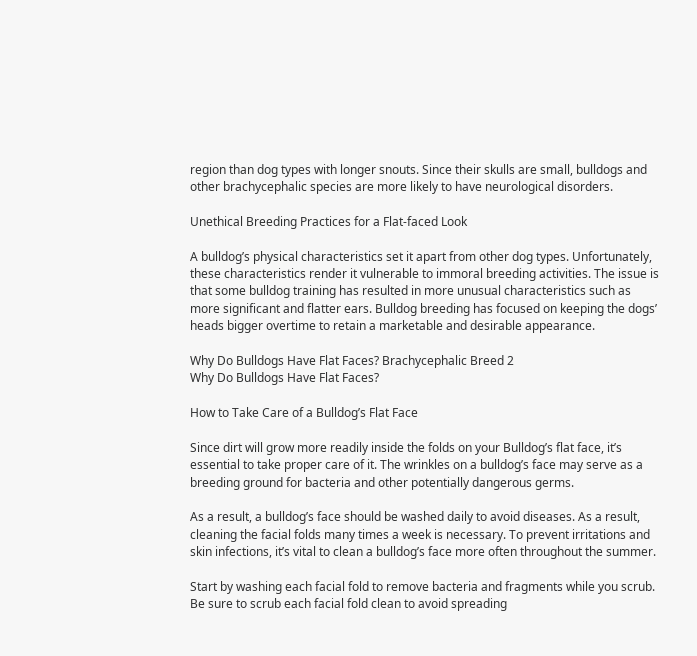region than dog types with longer snouts. Since their skulls are small, bulldogs and other brachycephalic species are more likely to have neurological disorders.

Unethical Breeding Practices for a Flat-faced Look

A bulldog’s physical characteristics set it apart from other dog types. Unfortunately, these characteristics render it vulnerable to immoral breeding activities. The issue is that some bulldog training has resulted in more unusual characteristics such as more significant and flatter ears. Bulldog breeding has focused on keeping the dogs’ heads bigger overtime to retain a marketable and desirable appearance.

Why Do Bulldogs Have Flat Faces? Brachycephalic Breed 2
Why Do Bulldogs Have Flat Faces?

How to Take Care of a Bulldog’s Flat Face

Since dirt will grow more readily inside the folds on your Bulldog’s flat face, it’s essential to take proper care of it. The wrinkles on a bulldog’s face may serve as a breeding ground for bacteria and other potentially dangerous germs.

As a result, a bulldog’s face should be washed daily to avoid diseases. As a result, cleaning the facial folds many times a week is necessary. To prevent irritations and skin infections, it’s vital to clean a bulldog’s face more often throughout the summer.

Start by washing each facial fold to remove bacteria and fragments while you scrub. Be sure to scrub each facial fold clean to avoid spreading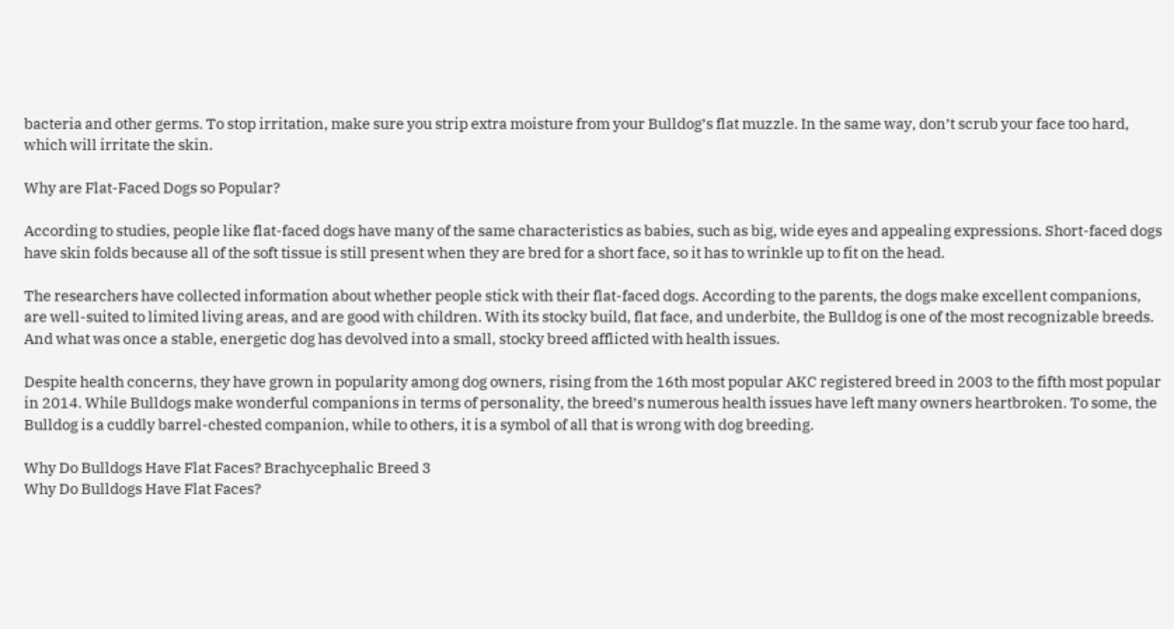bacteria and other germs. To stop irritation, make sure you strip extra moisture from your Bulldog’s flat muzzle. In the same way, don’t scrub your face too hard, which will irritate the skin.

Why are Flat-Faced Dogs so Popular?

According to studies, people like flat-faced dogs have many of the same characteristics as babies, such as big, wide eyes and appealing expressions. Short-faced dogs have skin folds because all of the soft tissue is still present when they are bred for a short face, so it has to wrinkle up to fit on the head.

The researchers have collected information about whether people stick with their flat-faced dogs. According to the parents, the dogs make excellent companions, are well-suited to limited living areas, and are good with children. With its stocky build, flat face, and underbite, the Bulldog is one of the most recognizable breeds. And what was once a stable, energetic dog has devolved into a small, stocky breed afflicted with health issues.

Despite health concerns, they have grown in popularity among dog owners, rising from the 16th most popular AKC registered breed in 2003 to the fifth most popular in 2014. While Bulldogs make wonderful companions in terms of personality, the breed’s numerous health issues have left many owners heartbroken. To some, the Bulldog is a cuddly barrel-chested companion, while to others, it is a symbol of all that is wrong with dog breeding.

Why Do Bulldogs Have Flat Faces? Brachycephalic Breed 3
Why Do Bulldogs Have Flat Faces?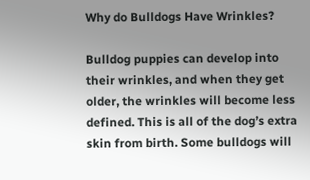Why do Bulldogs Have Wrinkles?

Bulldog puppies can develop into their wrinkles, and when they get older, the wrinkles will become less defined. This is all of the dog’s extra skin from birth. Some bulldogs will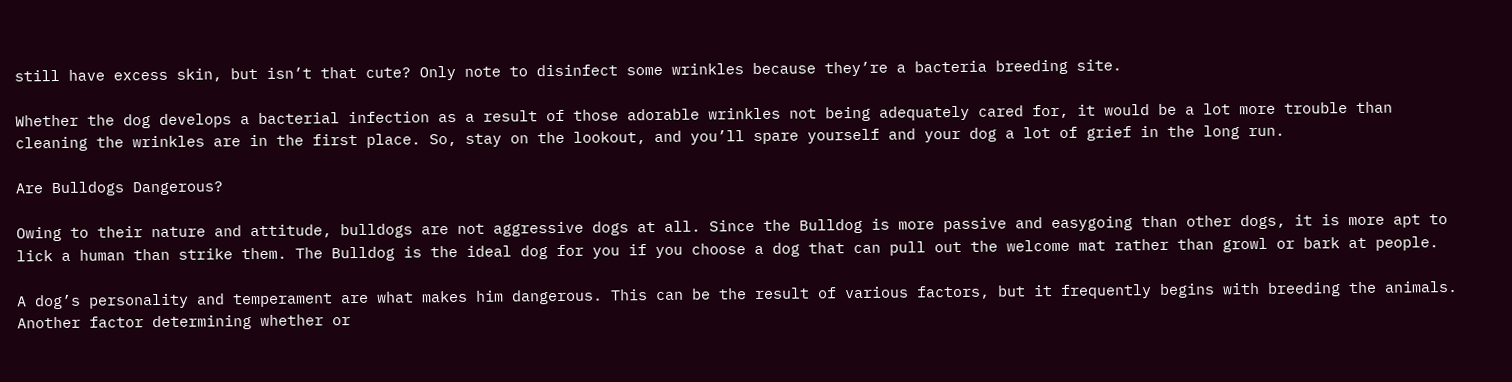still have excess skin, but isn’t that cute? Only note to disinfect some wrinkles because they’re a bacteria breeding site.

Whether the dog develops a bacterial infection as a result of those adorable wrinkles not being adequately cared for, it would be a lot more trouble than cleaning the wrinkles are in the first place. So, stay on the lookout, and you’ll spare yourself and your dog a lot of grief in the long run.

Are Bulldogs Dangerous?

Owing to their nature and attitude, bulldogs are not aggressive dogs at all. Since the Bulldog is more passive and easygoing than other dogs, it is more apt to lick a human than strike them. The Bulldog is the ideal dog for you if you choose a dog that can pull out the welcome mat rather than growl or bark at people.

A dog’s personality and temperament are what makes him dangerous. This can be the result of various factors, but it frequently begins with breeding the animals. Another factor determining whether or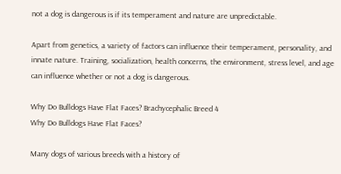not a dog is dangerous is if its temperament and nature are unpredictable.

Apart from genetics, a variety of factors can influence their temperament, personality, and innate nature. Training, socialization, health concerns, the environment, stress level, and age can influence whether or not a dog is dangerous.

Why Do Bulldogs Have Flat Faces? Brachycephalic Breed 4
Why Do Bulldogs Have Flat Faces?

Many dogs of various breeds with a history of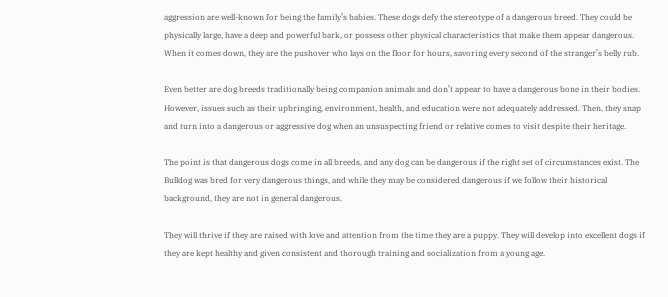aggression are well-known for being the family’s babies. These dogs defy the stereotype of a dangerous breed. They could be physically large, have a deep and powerful bark, or possess other physical characteristics that make them appear dangerous. When it comes down, they are the pushover who lays on the floor for hours, savoring every second of the stranger’s belly rub.

Even better are dog breeds traditionally being companion animals and don’t appear to have a dangerous bone in their bodies. However, issues such as their upbringing, environment, health, and education were not adequately addressed. Then, they snap and turn into a dangerous or aggressive dog when an unsuspecting friend or relative comes to visit despite their heritage.

The point is that dangerous dogs come in all breeds, and any dog can be dangerous if the right set of circumstances exist. The Bulldog was bred for very dangerous things, and while they may be considered dangerous if we follow their historical background, they are not in general dangerous.

They will thrive if they are raised with love and attention from the time they are a puppy. They will develop into excellent dogs if they are kept healthy and given consistent and thorough training and socialization from a young age.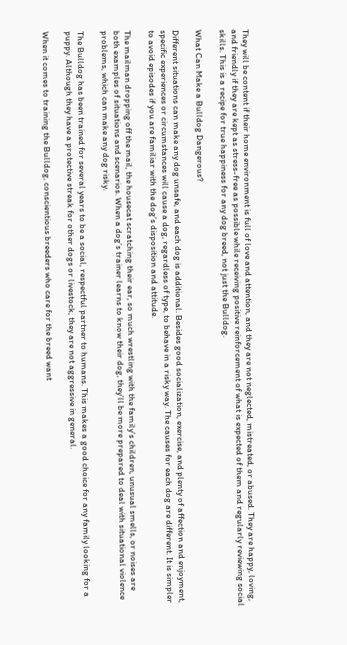They will be content if their home environment is full of love and attention, and they are not neglected, mistreated, or abused. They are happy, loving, and friendly if they are kept as stress-free as possible while receiving positive reinforcement of what is expected of them and regularly reviewing social skills. This is a recipe for true happiness for any dog breed, not just the Bulldog.

What Can Make a Bulldog Dangerous?

Different situations can make any dog unsafe, and each dog is additional. Besides good socialization, exercise, and plenty of affection and enjoyment, specific experiences or circumstances will cause a dog, regardless of type, to behave in a risky way. The causes for each dog are different. It is simpler to avoid episodes if you are familiar with the dog’s disposition and attitude.

The mailman dropping off the mail, the housecat scratching their ear, so much wrestling with the family’s children, unusual smells, or noises are both examples of situations and scenarios. When a dog’s trainer learns to know their dog, they’ll be more prepared to deal with situational violence problems, which can make any dog risky.

The Bulldog has been trained for several years to be a social, respectful partner to humans. This makes a good choice for any family looking for a puppy. Although they have a protective streak for other dogs or livestock, they are not aggressive in general.

When it comes to training the Bulldog, conscientious breeders who care for the breed want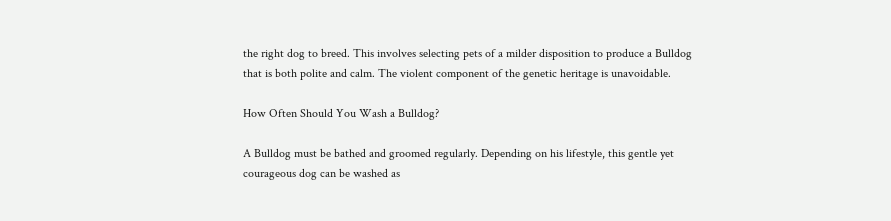the right dog to breed. This involves selecting pets of a milder disposition to produce a Bulldog that is both polite and calm. The violent component of the genetic heritage is unavoidable.

How Often Should You Wash a Bulldog?

A Bulldog must be bathed and groomed regularly. Depending on his lifestyle, this gentle yet courageous dog can be washed as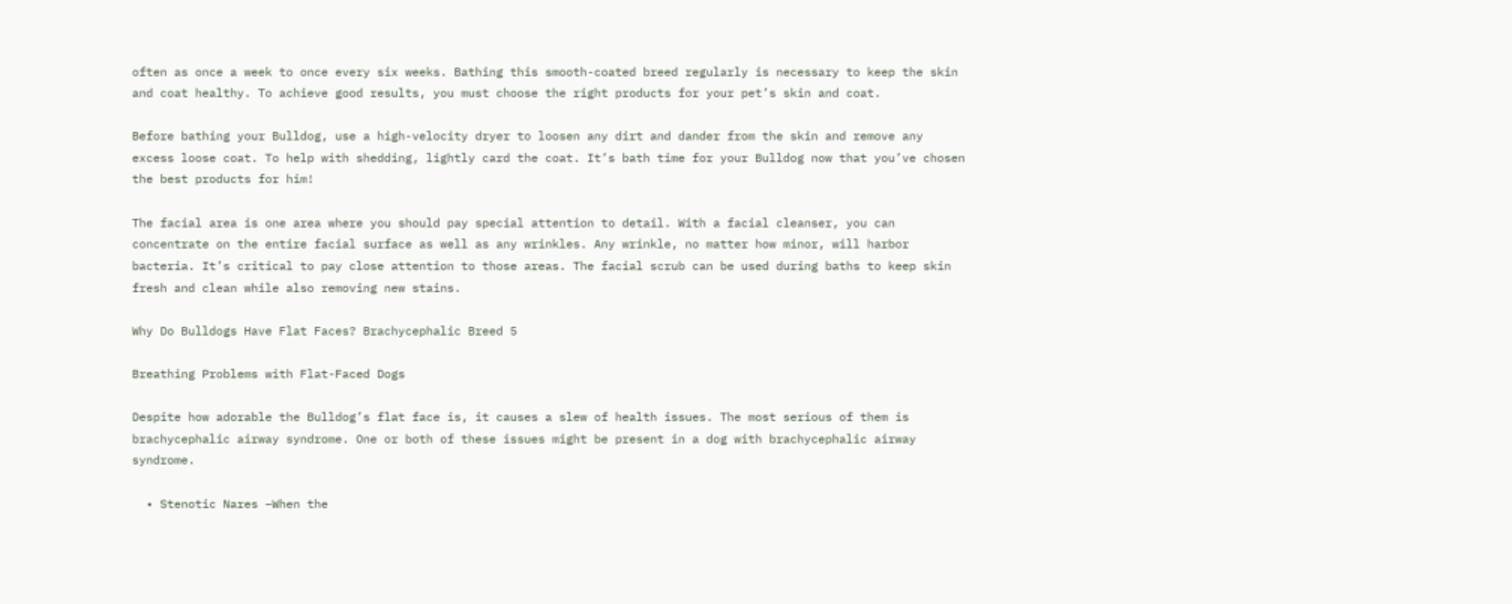often as once a week to once every six weeks. Bathing this smooth-coated breed regularly is necessary to keep the skin and coat healthy. To achieve good results, you must choose the right products for your pet’s skin and coat.

Before bathing your Bulldog, use a high-velocity dryer to loosen any dirt and dander from the skin and remove any excess loose coat. To help with shedding, lightly card the coat. It’s bath time for your Bulldog now that you’ve chosen the best products for him!

The facial area is one area where you should pay special attention to detail. With a facial cleanser, you can concentrate on the entire facial surface as well as any wrinkles. Any wrinkle, no matter how minor, will harbor bacteria. It’s critical to pay close attention to those areas. The facial scrub can be used during baths to keep skin fresh and clean while also removing new stains.

Why Do Bulldogs Have Flat Faces? Brachycephalic Breed 5

Breathing Problems with Flat-Faced Dogs

Despite how adorable the Bulldog’s flat face is, it causes a slew of health issues. The most serious of them is brachycephalic airway syndrome. One or both of these issues might be present in a dog with brachycephalic airway syndrome.

  • Stenotic Nares –When the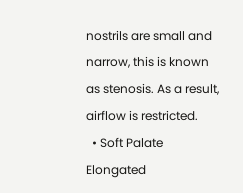nostrils are small and narrow, this is known as stenosis. As a result, airflow is restricted.
  • Soft Palate Elongated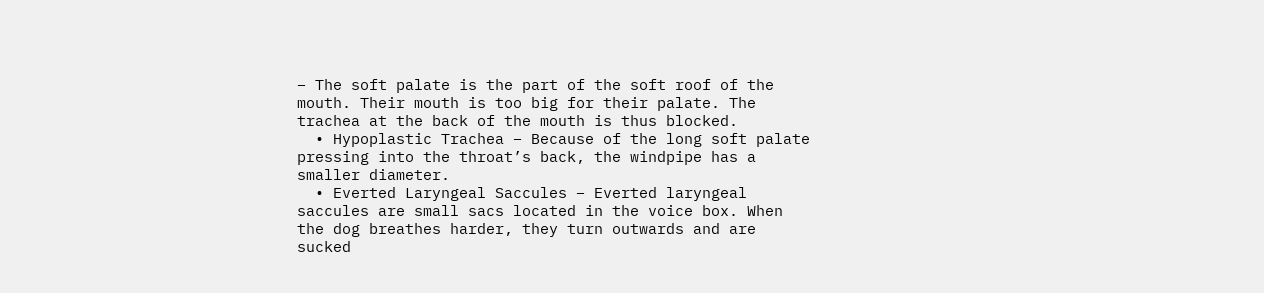– The soft palate is the part of the soft roof of the mouth. Their mouth is too big for their palate. The trachea at the back of the mouth is thus blocked.
  • Hypoplastic Trachea – Because of the long soft palate pressing into the throat’s back, the windpipe has a smaller diameter.
  • Everted Laryngeal Saccules – Everted laryngeal saccules are small sacs located in the voice box. When the dog breathes harder, they turn outwards and are sucked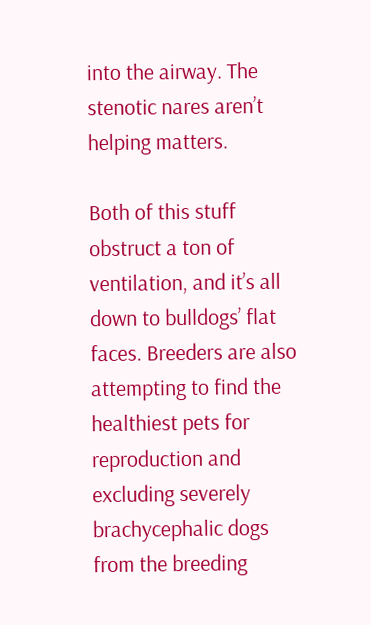into the airway. The stenotic nares aren’t helping matters.

Both of this stuff obstruct a ton of ventilation, and it’s all down to bulldogs’ flat faces. Breeders are also attempting to find the healthiest pets for reproduction and excluding severely brachycephalic dogs from the breeding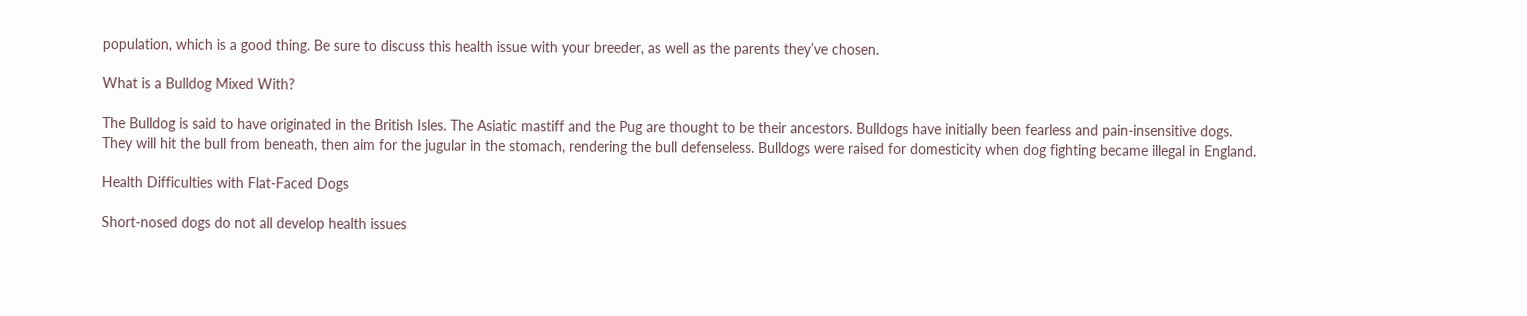population, which is a good thing. Be sure to discuss this health issue with your breeder, as well as the parents they’ve chosen.

What is a Bulldog Mixed With?

The Bulldog is said to have originated in the British Isles. The Asiatic mastiff and the Pug are thought to be their ancestors. Bulldogs have initially been fearless and pain-insensitive dogs. They will hit the bull from beneath, then aim for the jugular in the stomach, rendering the bull defenseless. Bulldogs were raised for domesticity when dog fighting became illegal in England.

Health Difficulties with Flat-Faced Dogs

Short-nosed dogs do not all develop health issues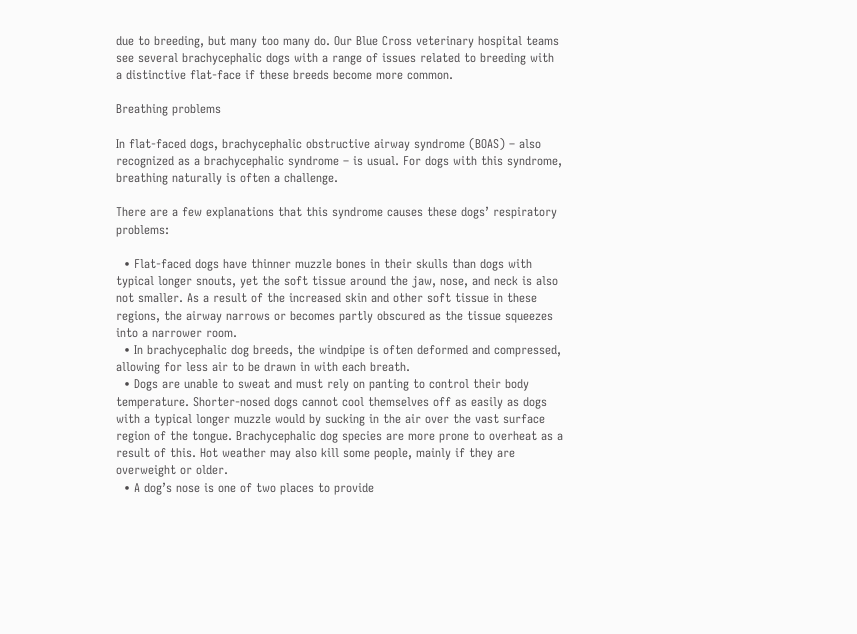due to breeding, but many too many do. Our Blue Cross veterinary hospital teams see several brachycephalic dogs with a range of issues related to breeding with a distinctive flat-face if these breeds become more common.

Breathing problems

In flat-faced dogs, brachycephalic obstructive airway syndrome (BOAS) – also recognized as a brachycephalic syndrome – is usual. For dogs with this syndrome, breathing naturally is often a challenge.

There are a few explanations that this syndrome causes these dogs’ respiratory problems:

  • Flat-faced dogs have thinner muzzle bones in their skulls than dogs with typical longer snouts, yet the soft tissue around the jaw, nose, and neck is also not smaller. As a result of the increased skin and other soft tissue in these regions, the airway narrows or becomes partly obscured as the tissue squeezes into a narrower room.
  • In brachycephalic dog breeds, the windpipe is often deformed and compressed, allowing for less air to be drawn in with each breath.
  • Dogs are unable to sweat and must rely on panting to control their body temperature. Shorter-nosed dogs cannot cool themselves off as easily as dogs with a typical longer muzzle would by sucking in the air over the vast surface region of the tongue. Brachycephalic dog species are more prone to overheat as a result of this. Hot weather may also kill some people, mainly if they are overweight or older.
  • A dog’s nose is one of two places to provide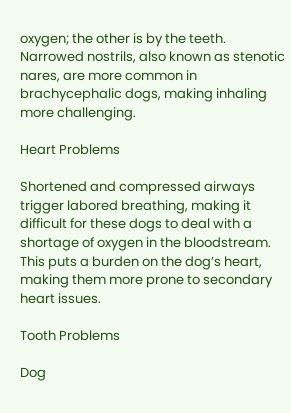oxygen; the other is by the teeth. Narrowed nostrils, also known as stenotic nares, are more common in brachycephalic dogs, making inhaling more challenging.

Heart Problems

Shortened and compressed airways trigger labored breathing, making it difficult for these dogs to deal with a shortage of oxygen in the bloodstream. This puts a burden on the dog’s heart, making them more prone to secondary heart issues.

Tooth Problems

Dog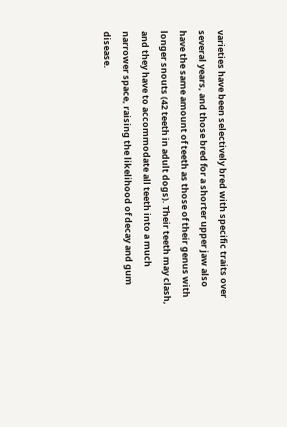varieties have been selectively bred with specific traits over several years, and those bred for a shorter upper jaw also have the same amount of teeth as those of their genus with longer snouts (42 teeth in adult dogs). Their teeth may clash, and they have to accommodate all teeth into a much narrower space, raising the likelihood of decay and gum disease.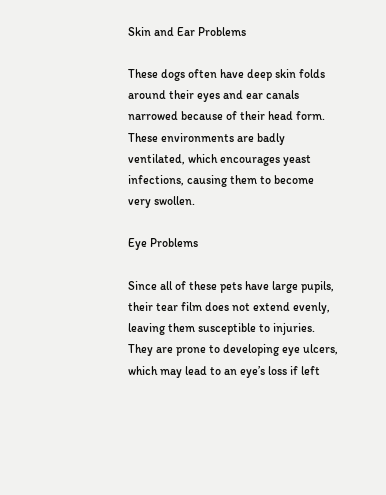Skin and Ear Problems

These dogs often have deep skin folds around their eyes and ear canals narrowed because of their head form. These environments are badly ventilated, which encourages yeast infections, causing them to become very swollen.

Eye Problems

Since all of these pets have large pupils, their tear film does not extend evenly, leaving them susceptible to injuries. They are prone to developing eye ulcers, which may lead to an eye’s loss if left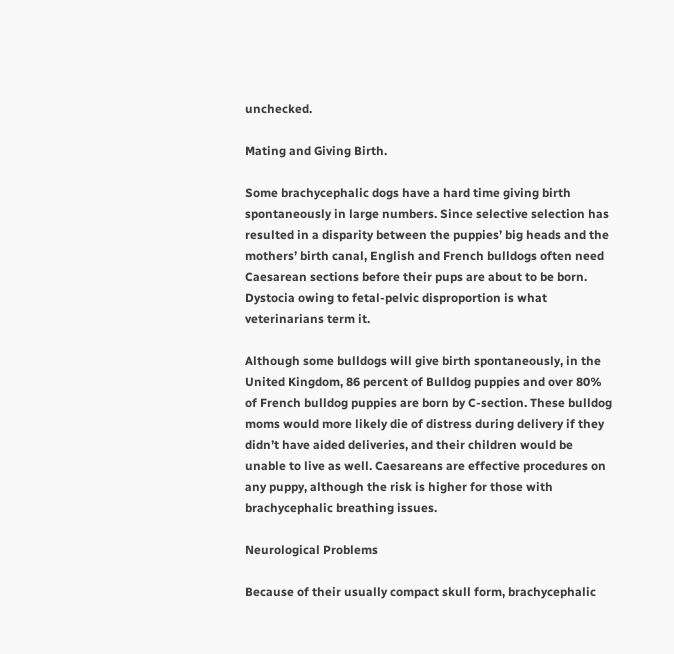unchecked.

Mating and Giving Birth.

Some brachycephalic dogs have a hard time giving birth spontaneously in large numbers. Since selective selection has resulted in a disparity between the puppies’ big heads and the mothers’ birth canal, English and French bulldogs often need Caesarean sections before their pups are about to be born. Dystocia owing to fetal-pelvic disproportion is what veterinarians term it.

Although some bulldogs will give birth spontaneously, in the United Kingdom, 86 percent of Bulldog puppies and over 80% of French bulldog puppies are born by C-section. These bulldog moms would more likely die of distress during delivery if they didn’t have aided deliveries, and their children would be unable to live as well. Caesareans are effective procedures on any puppy, although the risk is higher for those with brachycephalic breathing issues.

Neurological Problems

Because of their usually compact skull form, brachycephalic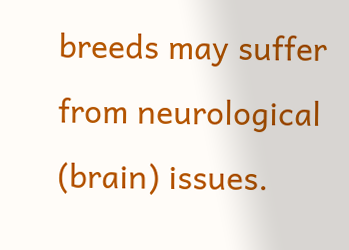breeds may suffer from neurological (brain) issues.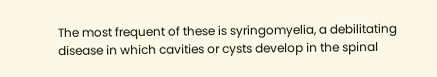The most frequent of these is syringomyelia, a debilitating disease in which cavities or cysts develop in the spinal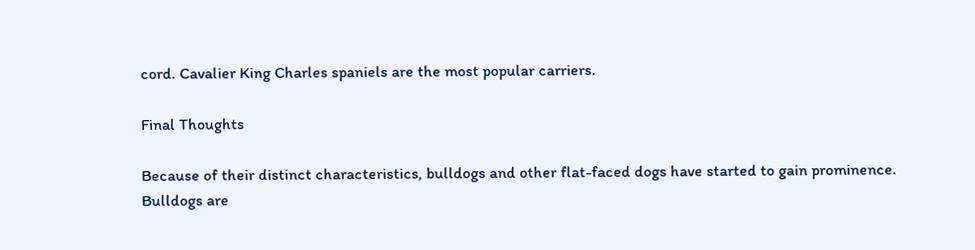cord. Cavalier King Charles spaniels are the most popular carriers.

Final Thoughts

Because of their distinct characteristics, bulldogs and other flat-faced dogs have started to gain prominence. Bulldogs are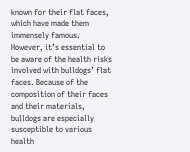known for their flat faces, which have made them immensely famous. However, it’s essential to be aware of the health risks involved with bulldogs’ flat faces. Because of the composition of their faces and their materials, bulldogs are especially susceptible to various health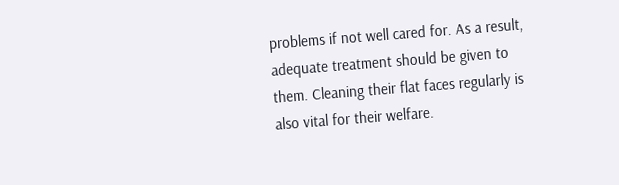problems if not well cared for. As a result, adequate treatment should be given to them. Cleaning their flat faces regularly is also vital for their welfare.